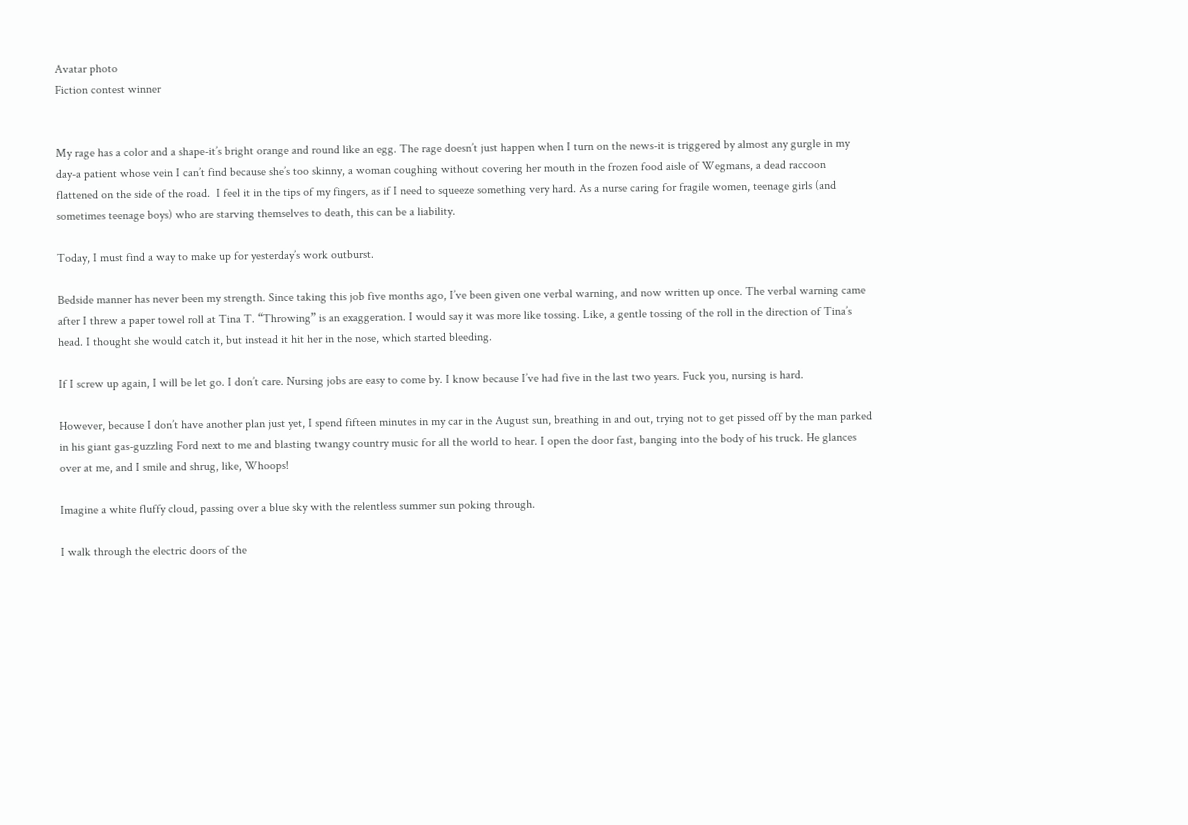Avatar photo
Fiction contest winner


My rage has a color and a shape-it’s bright orange and round like an egg. The rage doesn’t just happen when I turn on the news-it is triggered by almost any gurgle in my day-a patient whose vein I can’t find because she’s too skinny, a woman coughing without covering her mouth in the frozen food aisle of Wegmans, a dead raccoon flattened on the side of the road.  I feel it in the tips of my fingers, as if I need to squeeze something very hard. As a nurse caring for fragile women, teenage girls (and sometimes teenage boys) who are starving themselves to death, this can be a liability.

Today, I must find a way to make up for yesterday’s work outburst.

Bedside manner has never been my strength. Since taking this job five months ago, I’ve been given one verbal warning, and now written up once. The verbal warning came after I threw a paper towel roll at Tina T. “Throwing” is an exaggeration. I would say it was more like tossing. Like, a gentle tossing of the roll in the direction of Tina’s head. I thought she would catch it, but instead it hit her in the nose, which started bleeding.

If I screw up again, I will be let go. I don’t care. Nursing jobs are easy to come by. I know because I’ve had five in the last two years. Fuck you, nursing is hard.

However, because I don’t have another plan just yet, I spend fifteen minutes in my car in the August sun, breathing in and out, trying not to get pissed off by the man parked in his giant gas-guzzling Ford next to me and blasting twangy country music for all the world to hear. I open the door fast, banging into the body of his truck. He glances over at me, and I smile and shrug, like, Whoops!

Imagine a white fluffy cloud, passing over a blue sky with the relentless summer sun poking through.

I walk through the electric doors of the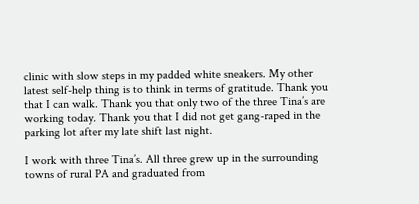clinic with slow steps in my padded white sneakers. My other latest self-help thing is to think in terms of gratitude. Thank you that I can walk. Thank you that only two of the three Tina’s are working today. Thank you that I did not get gang-raped in the parking lot after my late shift last night.

I work with three Tina’s. All three grew up in the surrounding towns of rural PA and graduated from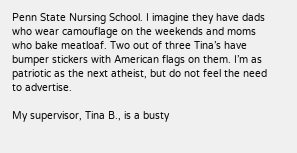Penn State Nursing School. I imagine they have dads who wear camouflage on the weekends and moms who bake meatloaf. Two out of three Tina’s have bumper stickers with American flags on them. I’m as patriotic as the next atheist, but do not feel the need to advertise.

My supervisor, Tina B., is a busty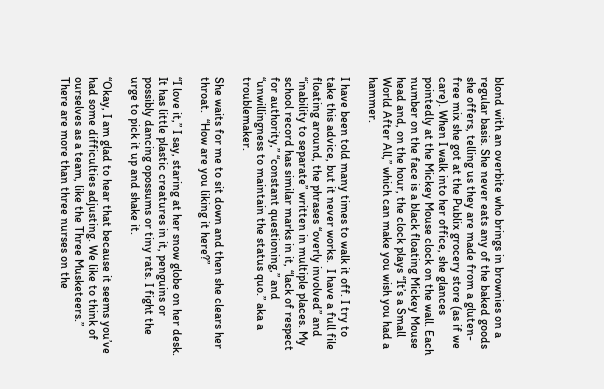blond with an overbite who brings in brownies on a regular basis. She never eats any of the baked goods she offers, telling us they are made from a gluten-free mix she got at the Publix grocery store (as if we care). When I walk into her office, she glances pointedly at the Mickey Mouse clock on the wall. Each number on the face is a black floating Mickey Mouse head and, on the hour, the clock plays “It’s a Small World After All,” which can make you wish you had a hammer.

I have been told many times to walk it off. I try to take this advice, but it never works.  I have a full file floating around, the phrases “overly involved” and “inability to separate” written in multiple places. My school record has similar marks in it, “lack of respect for authority,” “constant questioning,” and “unwillingness to maintain the status quo.” aka a troublemaker.

She waits for me to sit down and then she clears her throat.  “How are you liking it here?”

“I love it,” I say, staring at her snow globe on her desk. It has little plastic creatures in it, penguins or possibly dancing opossums or tiny rats. I fight the urge to pick it up and shake it.

“Okay, I am glad to hear that because it seems you’ve had some difficulties adjusting. We like to think of ourselves as a team, like the Three Musketeers.”  There are more than three nurses on the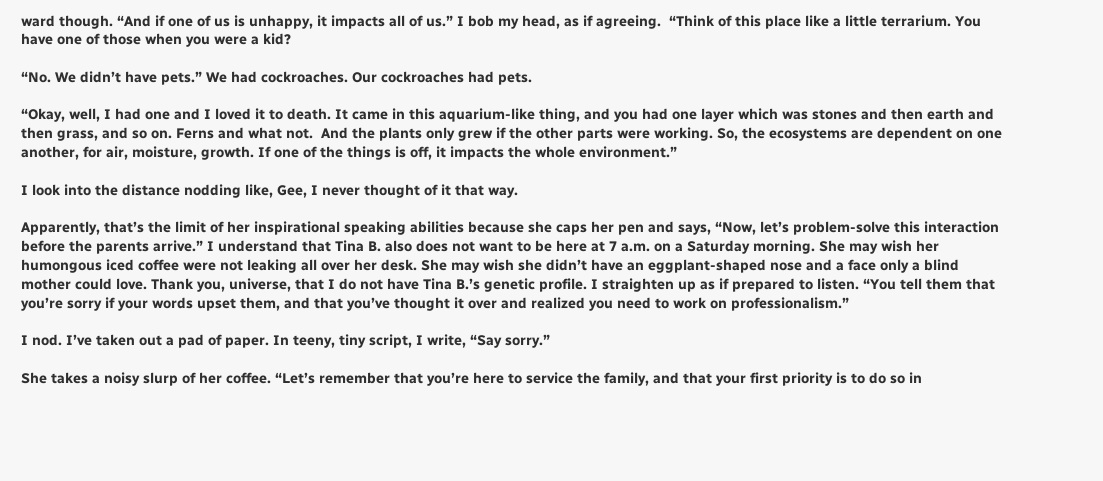ward though. “And if one of us is unhappy, it impacts all of us.” I bob my head, as if agreeing.  “Think of this place like a little terrarium. You have one of those when you were a kid?

“No. We didn’t have pets.” We had cockroaches. Our cockroaches had pets.

“Okay, well, I had one and I loved it to death. It came in this aquarium-like thing, and you had one layer which was stones and then earth and then grass, and so on. Ferns and what not.  And the plants only grew if the other parts were working. So, the ecosystems are dependent on one another, for air, moisture, growth. If one of the things is off, it impacts the whole environment.”

I look into the distance nodding like, Gee, I never thought of it that way.

Apparently, that’s the limit of her inspirational speaking abilities because she caps her pen and says, “Now, let’s problem-solve this interaction before the parents arrive.” I understand that Tina B. also does not want to be here at 7 a.m. on a Saturday morning. She may wish her humongous iced coffee were not leaking all over her desk. She may wish she didn’t have an eggplant-shaped nose and a face only a blind mother could love. Thank you, universe, that I do not have Tina B.’s genetic profile. I straighten up as if prepared to listen. “You tell them that you’re sorry if your words upset them, and that you’ve thought it over and realized you need to work on professionalism.”

I nod. I’ve taken out a pad of paper. In teeny, tiny script, I write, “Say sorry.”

She takes a noisy slurp of her coffee. “Let’s remember that you’re here to service the family, and that your first priority is to do so in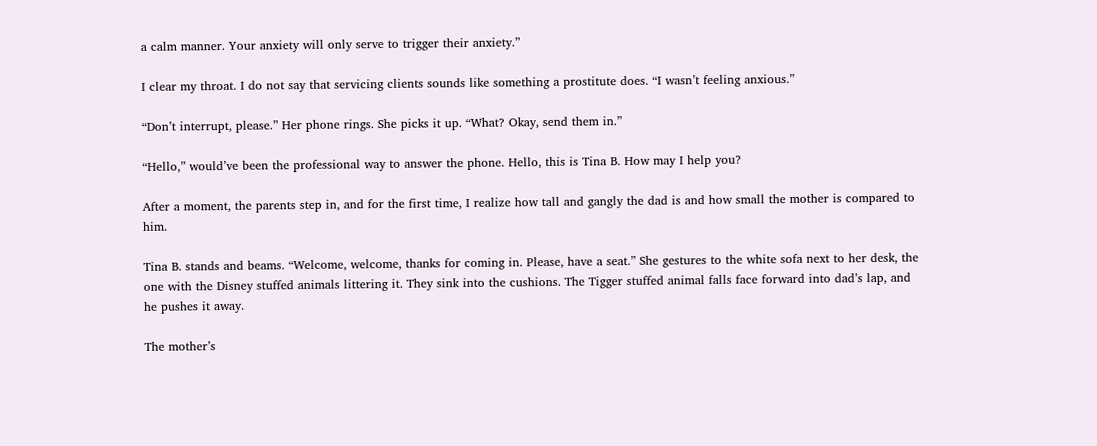a calm manner. Your anxiety will only serve to trigger their anxiety.”

I clear my throat. I do not say that servicing clients sounds like something a prostitute does. “I wasn’t feeling anxious.”

“Don’t interrupt, please.” Her phone rings. She picks it up. “What? Okay, send them in.”

“Hello,” would’ve been the professional way to answer the phone. Hello, this is Tina B. How may I help you?

After a moment, the parents step in, and for the first time, I realize how tall and gangly the dad is and how small the mother is compared to him.

Tina B. stands and beams. “Welcome, welcome, thanks for coming in. Please, have a seat.” She gestures to the white sofa next to her desk, the one with the Disney stuffed animals littering it. They sink into the cushions. The Tigger stuffed animal falls face forward into dad’s lap, and he pushes it away.

The mother’s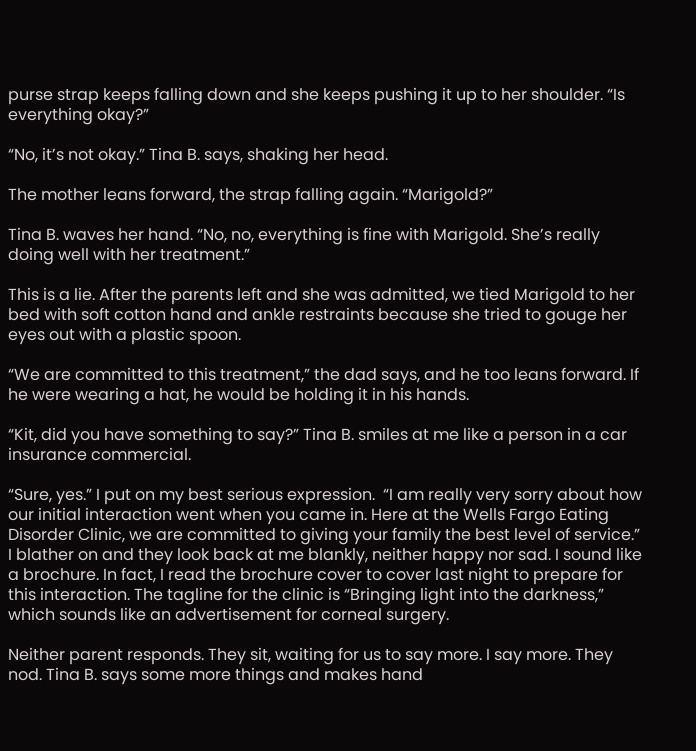purse strap keeps falling down and she keeps pushing it up to her shoulder. “Is everything okay?”

“No, it’s not okay.” Tina B. says, shaking her head.

The mother leans forward, the strap falling again. “Marigold?”

Tina B. waves her hand. “No, no, everything is fine with Marigold. She’s really doing well with her treatment.”

This is a lie. After the parents left and she was admitted, we tied Marigold to her bed with soft cotton hand and ankle restraints because she tried to gouge her eyes out with a plastic spoon.

“We are committed to this treatment,” the dad says, and he too leans forward. If he were wearing a hat, he would be holding it in his hands.

“Kit, did you have something to say?” Tina B. smiles at me like a person in a car insurance commercial.

“Sure, yes.” I put on my best serious expression.  “I am really very sorry about how our initial interaction went when you came in. Here at the Wells Fargo Eating Disorder Clinic, we are committed to giving your family the best level of service.” I blather on and they look back at me blankly, neither happy nor sad. I sound like a brochure. In fact, I read the brochure cover to cover last night to prepare for this interaction. The tagline for the clinic is “Bringing light into the darkness,” which sounds like an advertisement for corneal surgery.

Neither parent responds. They sit, waiting for us to say more. I say more. They nod. Tina B. says some more things and makes hand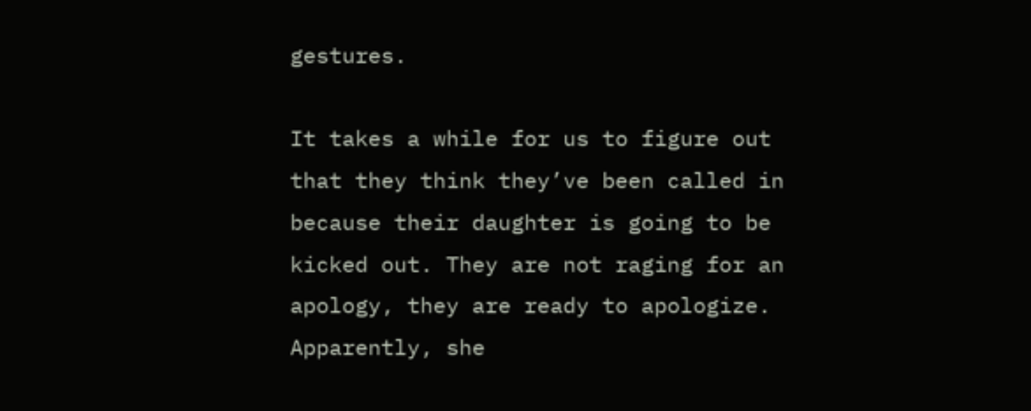gestures.

It takes a while for us to figure out that they think they’ve been called in because their daughter is going to be kicked out. They are not raging for an apology, they are ready to apologize. Apparently, she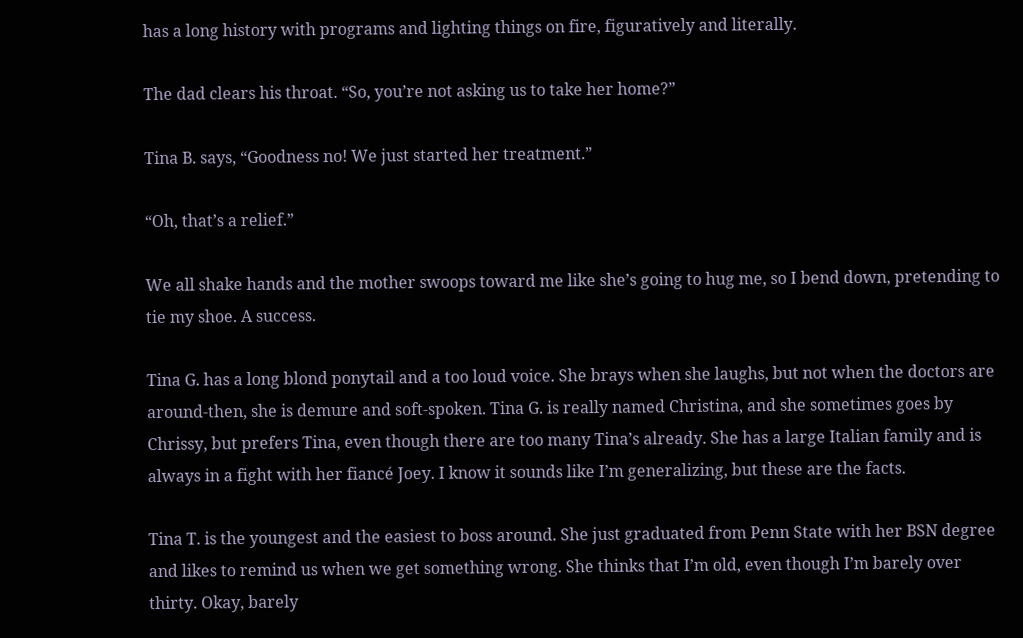has a long history with programs and lighting things on fire, figuratively and literally.

The dad clears his throat. “So, you’re not asking us to take her home?”

Tina B. says, “Goodness no! We just started her treatment.”

“Oh, that’s a relief.”

We all shake hands and the mother swoops toward me like she’s going to hug me, so I bend down, pretending to tie my shoe. A success.

Tina G. has a long blond ponytail and a too loud voice. She brays when she laughs, but not when the doctors are around-then, she is demure and soft-spoken. Tina G. is really named Christina, and she sometimes goes by Chrissy, but prefers Tina, even though there are too many Tina’s already. She has a large Italian family and is always in a fight with her fiancé Joey. I know it sounds like I’m generalizing, but these are the facts.

Tina T. is the youngest and the easiest to boss around. She just graduated from Penn State with her BSN degree and likes to remind us when we get something wrong. She thinks that I’m old, even though I’m barely over thirty. Okay, barely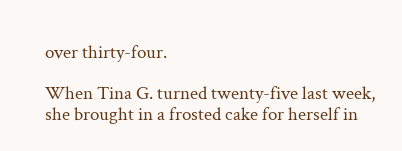over thirty-four.

When Tina G. turned twenty-five last week, she brought in a frosted cake for herself in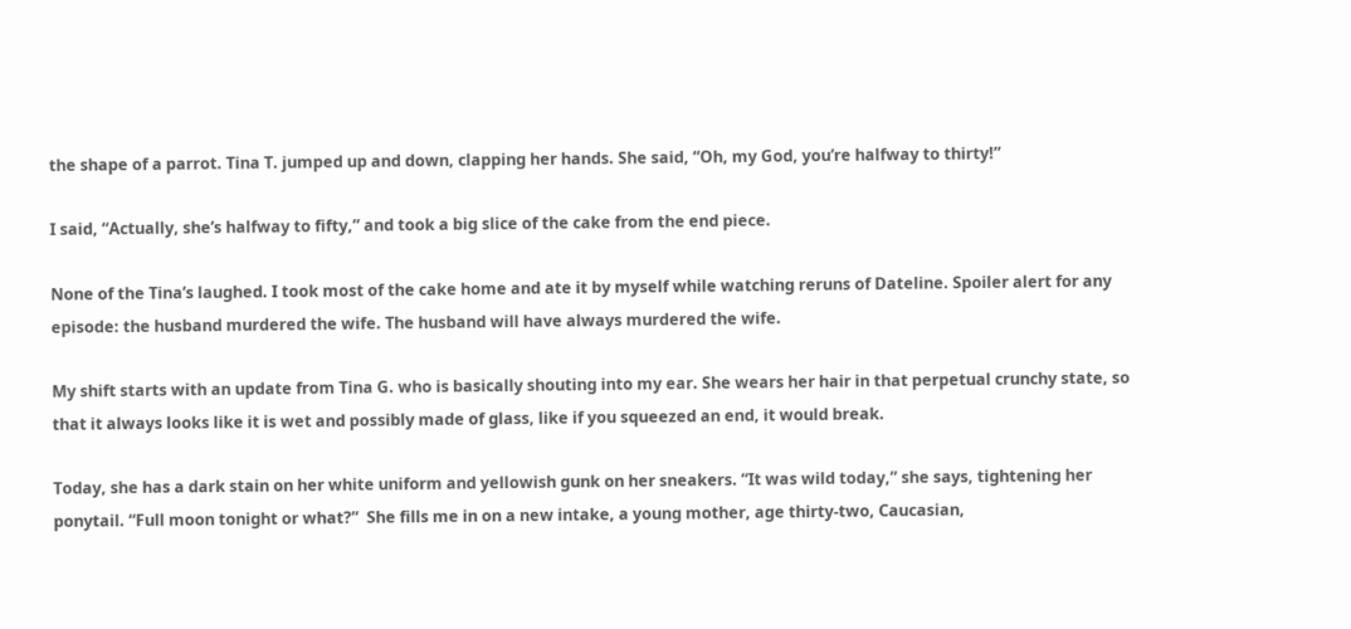the shape of a parrot. Tina T. jumped up and down, clapping her hands. She said, “Oh, my God, you’re halfway to thirty!”

I said, “Actually, she’s halfway to fifty,” and took a big slice of the cake from the end piece.

None of the Tina’s laughed. I took most of the cake home and ate it by myself while watching reruns of Dateline. Spoiler alert for any episode: the husband murdered the wife. The husband will have always murdered the wife.

My shift starts with an update from Tina G. who is basically shouting into my ear. She wears her hair in that perpetual crunchy state, so that it always looks like it is wet and possibly made of glass, like if you squeezed an end, it would break.

Today, she has a dark stain on her white uniform and yellowish gunk on her sneakers. “It was wild today,” she says, tightening her ponytail. “Full moon tonight or what?”  She fills me in on a new intake, a young mother, age thirty-two, Caucasian,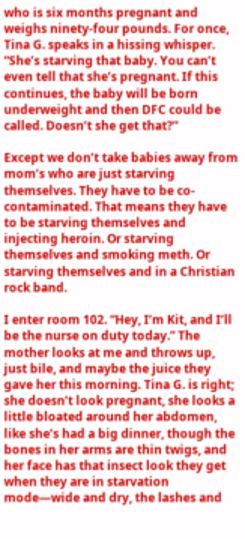who is six months pregnant and weighs ninety-four pounds. For once, Tina G. speaks in a hissing whisper. “She’s starving that baby. You can’t even tell that she’s pregnant. If this continues, the baby will be born underweight and then DFC could be called. Doesn’t she get that?”

Except we don’t take babies away from mom’s who are just starving themselves. They have to be co-contaminated. That means they have to be starving themselves and injecting heroin. Or starving themselves and smoking meth. Or starving themselves and in a Christian rock band.

I enter room 102. “Hey, I’m Kit, and I’ll be the nurse on duty today.” The mother looks at me and throws up, just bile, and maybe the juice they gave her this morning. Tina G. is right; she doesn’t look pregnant, she looks a little bloated around her abdomen, like she’s had a big dinner, though the bones in her arms are thin twigs, and her face has that insect look they get when they are in starvation mode—wide and dry, the lashes and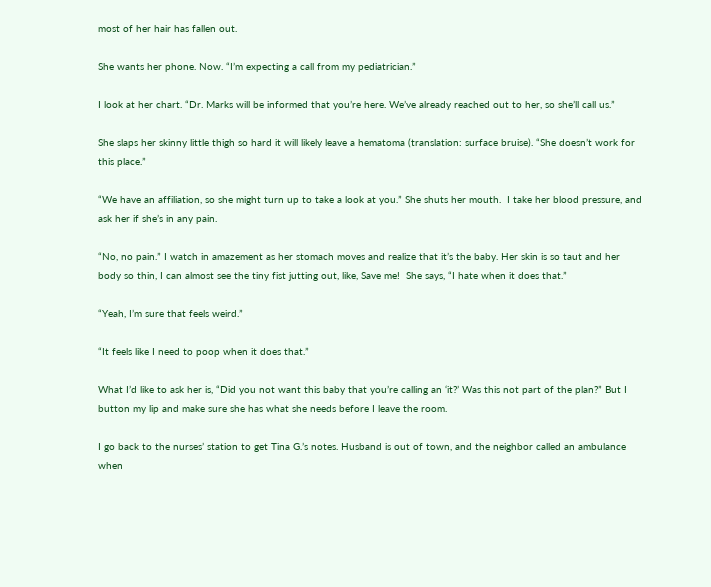most of her hair has fallen out.

She wants her phone. Now. “I’m expecting a call from my pediatrician.”

I look at her chart. “Dr. Marks will be informed that you’re here. We’ve already reached out to her, so she’ll call us.”

She slaps her skinny little thigh so hard it will likely leave a hematoma (translation: surface bruise). “She doesn’t work for this place.”

“We have an affiliation, so she might turn up to take a look at you.” She shuts her mouth.  I take her blood pressure, and ask her if she’s in any pain.

“No, no pain.” I watch in amazement as her stomach moves and realize that it’s the baby. Her skin is so taut and her body so thin, I can almost see the tiny fist jutting out, like, Save me!  She says, “I hate when it does that.”

“Yeah, I’m sure that feels weird.”

“It feels like I need to poop when it does that.”

What I’d like to ask her is, “Did you not want this baby that you’re calling an ‘it?’ Was this not part of the plan?” But I button my lip and make sure she has what she needs before I leave the room.

I go back to the nurses’ station to get Tina G.’s notes. Husband is out of town, and the neighbor called an ambulance when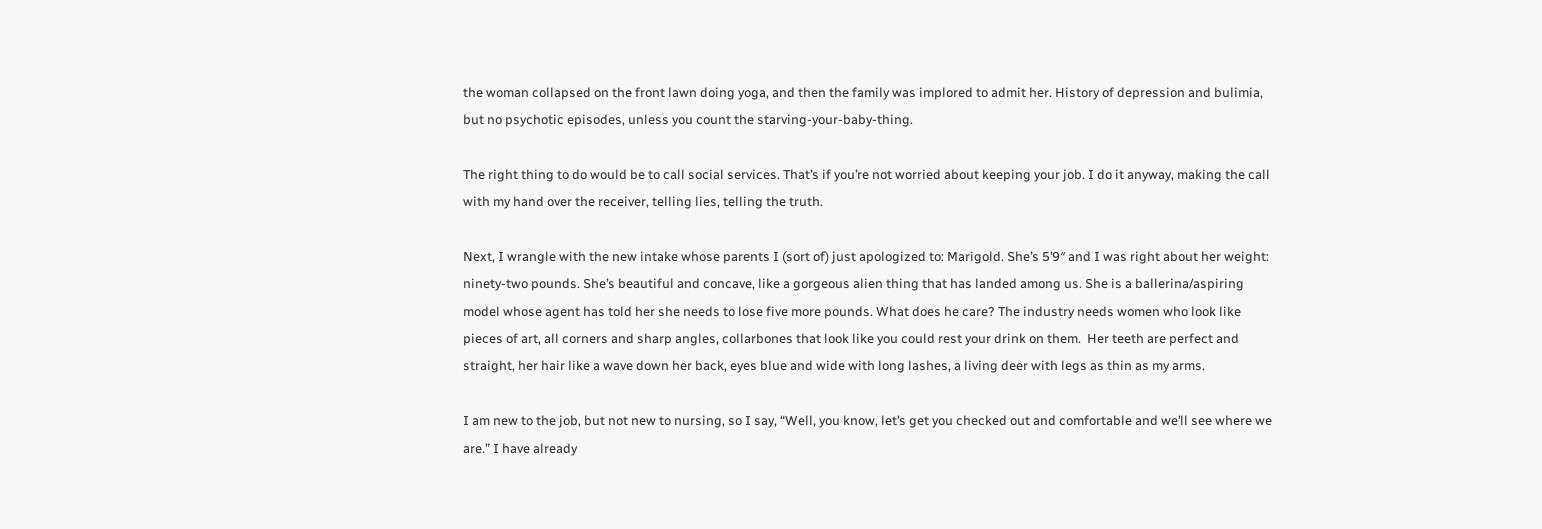the woman collapsed on the front lawn doing yoga, and then the family was implored to admit her. History of depression and bulimia, but no psychotic episodes, unless you count the starving-your-baby-thing.

The right thing to do would be to call social services. That’s if you’re not worried about keeping your job. I do it anyway, making the call with my hand over the receiver, telling lies, telling the truth.

Next, I wrangle with the new intake whose parents I (sort of) just apologized to: Marigold. She’s 5’9″ and I was right about her weight: ninety-two pounds. She’s beautiful and concave, like a gorgeous alien thing that has landed among us. She is a ballerina/aspiring model whose agent has told her she needs to lose five more pounds. What does he care? The industry needs women who look like pieces of art, all corners and sharp angles, collarbones that look like you could rest your drink on them.  Her teeth are perfect and straight, her hair like a wave down her back, eyes blue and wide with long lashes, a living deer with legs as thin as my arms.

I am new to the job, but not new to nursing, so I say, “Well, you know, let’s get you checked out and comfortable and we’ll see where we are.” I have already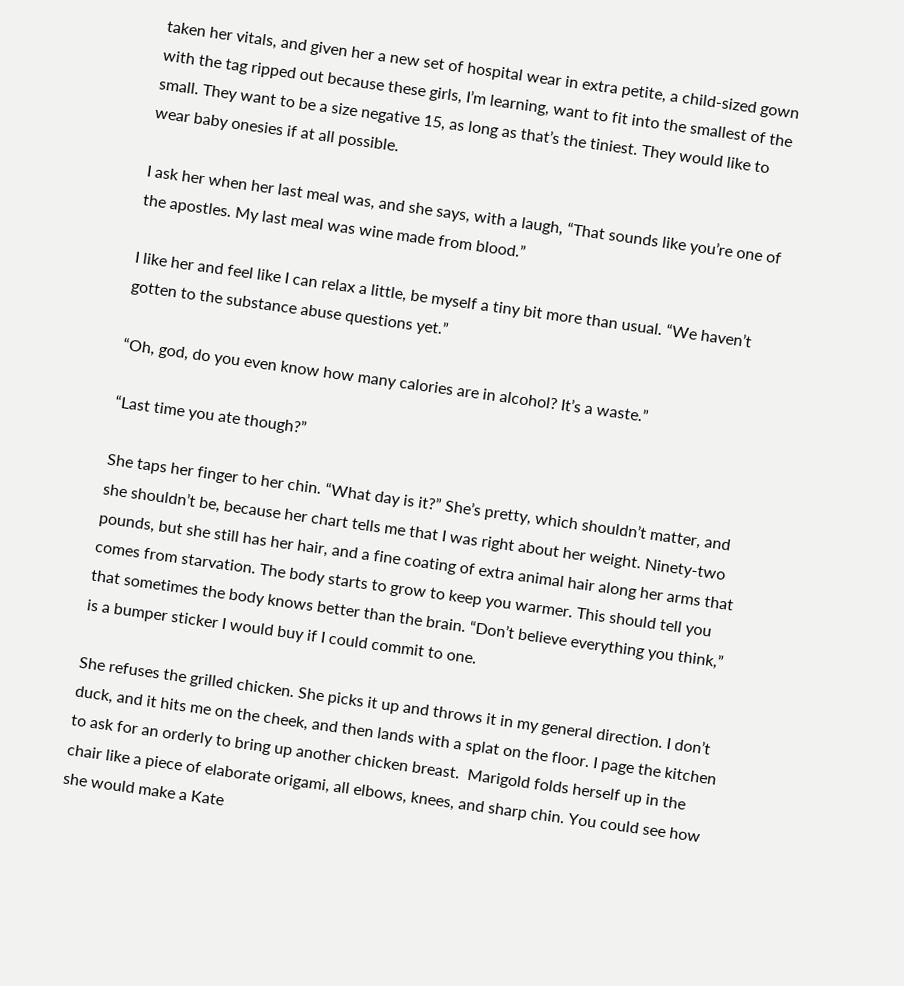taken her vitals, and given her a new set of hospital wear in extra petite, a child-sized gown with the tag ripped out because these girls, I’m learning, want to fit into the smallest of the small. They want to be a size negative 15, as long as that’s the tiniest. They would like to wear baby onesies if at all possible.

I ask her when her last meal was, and she says, with a laugh, “That sounds like you’re one of the apostles. My last meal was wine made from blood.”

I like her and feel like I can relax a little, be myself a tiny bit more than usual. “We haven’t gotten to the substance abuse questions yet.”

“Oh, god, do you even know how many calories are in alcohol? It’s a waste.”

“Last time you ate though?”

She taps her finger to her chin. “What day is it?” She’s pretty, which shouldn’t matter, and she shouldn’t be, because her chart tells me that I was right about her weight. Ninety-two pounds, but she still has her hair, and a fine coating of extra animal hair along her arms that comes from starvation. The body starts to grow to keep you warmer. This should tell you that sometimes the body knows better than the brain. “Don’t believe everything you think,” is a bumper sticker I would buy if I could commit to one.

She refuses the grilled chicken. She picks it up and throws it in my general direction. I don’t duck, and it hits me on the cheek, and then lands with a splat on the floor. I page the kitchen to ask for an orderly to bring up another chicken breast.  Marigold folds herself up in the chair like a piece of elaborate origami, all elbows, knees, and sharp chin. You could see how she would make a Kate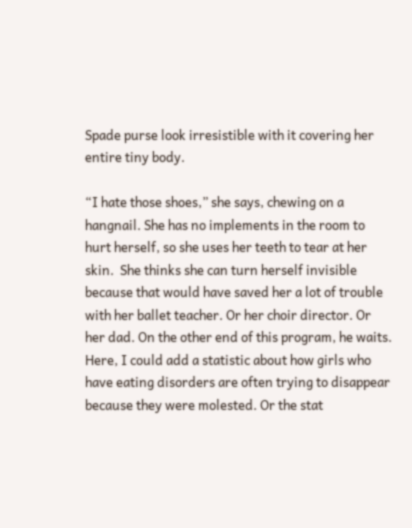Spade purse look irresistible with it covering her entire tiny body.

“I hate those shoes,” she says, chewing on a hangnail. She has no implements in the room to hurt herself, so she uses her teeth to tear at her skin.  She thinks she can turn herself invisible because that would have saved her a lot of trouble with her ballet teacher. Or her choir director. Or her dad. On the other end of this program, he waits. Here, I could add a statistic about how girls who have eating disorders are often trying to disappear because they were molested. Or the stat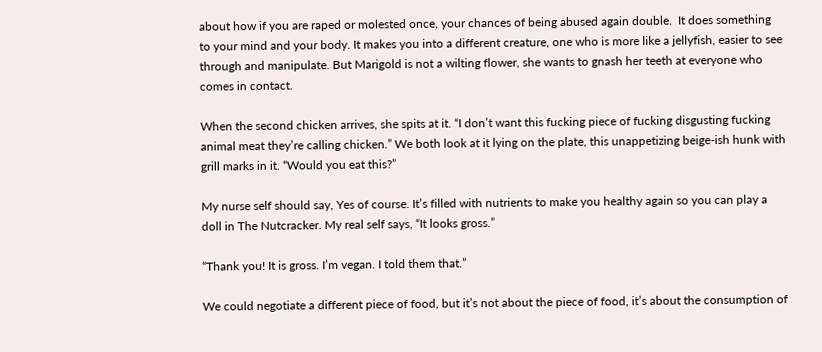about how if you are raped or molested once, your chances of being abused again double.  It does something to your mind and your body. It makes you into a different creature, one who is more like a jellyfish, easier to see through and manipulate. But Marigold is not a wilting flower, she wants to gnash her teeth at everyone who comes in contact.

When the second chicken arrives, she spits at it. “I don’t want this fucking piece of fucking disgusting fucking animal meat they’re calling chicken.” We both look at it lying on the plate, this unappetizing beige-ish hunk with grill marks in it. “Would you eat this?”

My nurse self should say, Yes of course. It’s filled with nutrients to make you healthy again so you can play a doll in The Nutcracker. My real self says, “It looks gross.”

“Thank you! It is gross. I’m vegan. I told them that.”

We could negotiate a different piece of food, but it’s not about the piece of food, it’s about the consumption of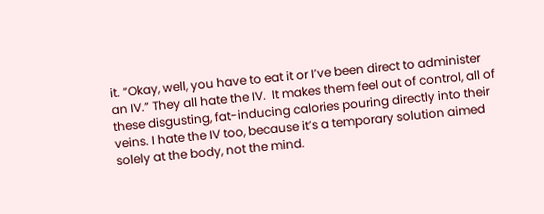it. “Okay, well, you have to eat it or I’ve been direct to administer an IV.” They all hate the IV.  It makes them feel out of control, all of these disgusting, fat-inducing calories pouring directly into their veins. I hate the IV too, because it’s a temporary solution aimed solely at the body, not the mind.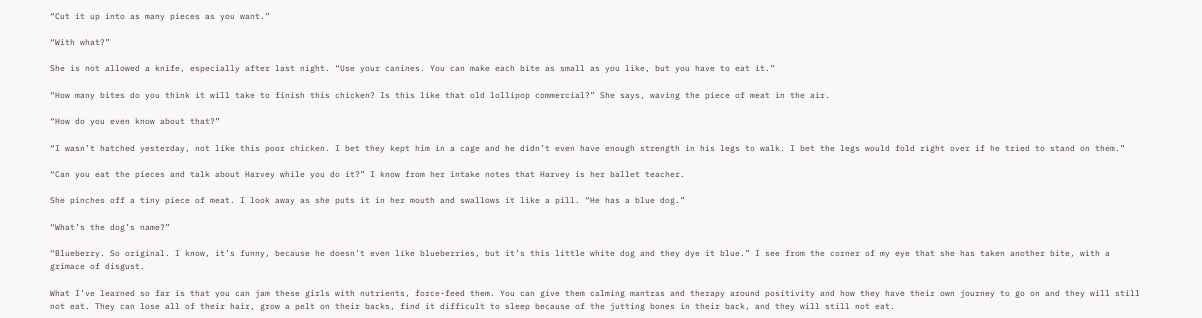“Cut it up into as many pieces as you want.”

“With what?”

She is not allowed a knife, especially after last night. “Use your canines. You can make each bite as small as you like, but you have to eat it.”

“How many bites do you think it will take to finish this chicken? Is this like that old lollipop commercial?” She says, waving the piece of meat in the air.

“How do you even know about that?”

“I wasn’t hatched yesterday, not like this poor chicken. I bet they kept him in a cage and he didn’t even have enough strength in his legs to walk. I bet the legs would fold right over if he tried to stand on them.”

“Can you eat the pieces and talk about Harvey while you do it?” I know from her intake notes that Harvey is her ballet teacher.

She pinches off a tiny piece of meat. I look away as she puts it in her mouth and swallows it like a pill. “He has a blue dog.”

“What’s the dog’s name?”

“Blueberry. So original. I know, it’s funny, because he doesn’t even like blueberries, but it’s this little white dog and they dye it blue.” I see from the corner of my eye that she has taken another bite, with a grimace of disgust.

What I’ve learned so far is that you can jam these girls with nutrients, force-feed them. You can give them calming mantras and therapy around positivity and how they have their own journey to go on and they will still not eat. They can lose all of their hair, grow a pelt on their backs, find it difficult to sleep because of the jutting bones in their back, and they will still not eat.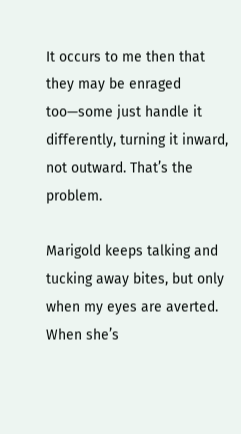It occurs to me then that they may be enraged too—some just handle it differently, turning it inward, not outward. That’s the problem.

Marigold keeps talking and tucking away bites, but only when my eyes are averted. When she’s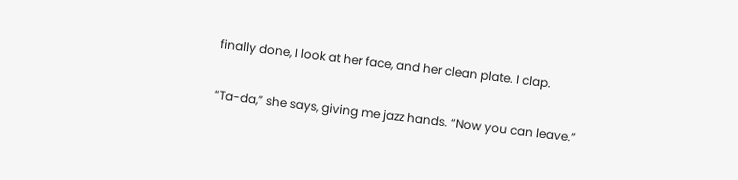finally done, I look at her face, and her clean plate. I clap.

“Ta-da,” she says, giving me jazz hands. “Now you can leave.”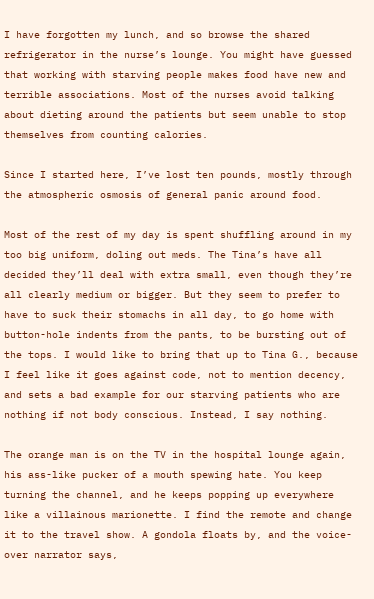I have forgotten my lunch, and so browse the shared refrigerator in the nurse’s lounge. You might have guessed that working with starving people makes food have new and terrible associations. Most of the nurses avoid talking about dieting around the patients but seem unable to stop themselves from counting calories.

Since I started here, I’ve lost ten pounds, mostly through the atmospheric osmosis of general panic around food.

Most of the rest of my day is spent shuffling around in my too big uniform, doling out meds. The Tina’s have all decided they’ll deal with extra small, even though they’re all clearly medium or bigger. But they seem to prefer to have to suck their stomachs in all day, to go home with button-hole indents from the pants, to be bursting out of the tops. I would like to bring that up to Tina G., because I feel like it goes against code, not to mention decency, and sets a bad example for our starving patients who are nothing if not body conscious. Instead, I say nothing.

The orange man is on the TV in the hospital lounge again, his ass-like pucker of a mouth spewing hate. You keep turning the channel, and he keeps popping up everywhere like a villainous marionette. I find the remote and change it to the travel show. A gondola floats by, and the voice-over narrator says,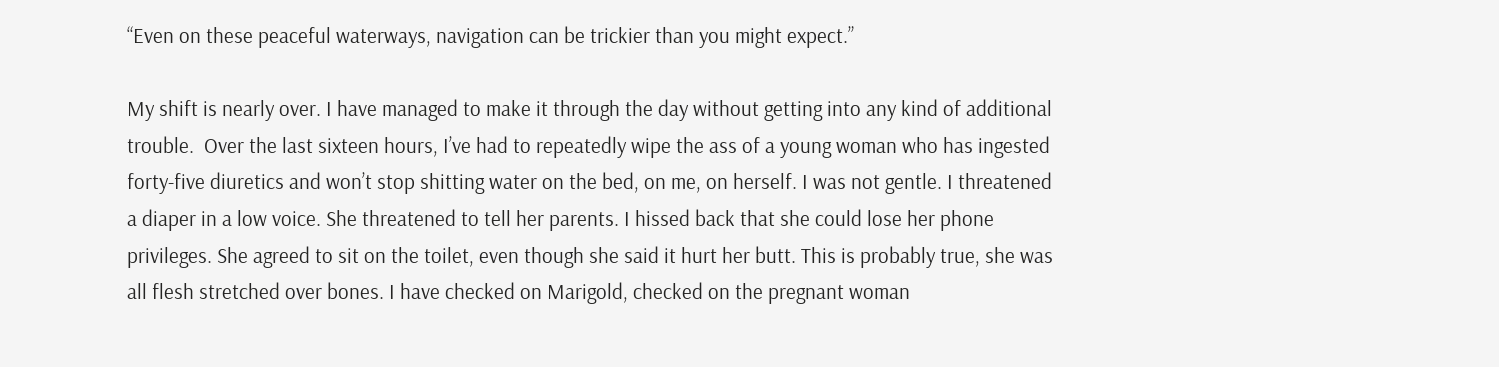“Even on these peaceful waterways, navigation can be trickier than you might expect.”

My shift is nearly over. I have managed to make it through the day without getting into any kind of additional trouble.  Over the last sixteen hours, I’ve had to repeatedly wipe the ass of a young woman who has ingested forty-five diuretics and won’t stop shitting water on the bed, on me, on herself. I was not gentle. I threatened a diaper in a low voice. She threatened to tell her parents. I hissed back that she could lose her phone privileges. She agreed to sit on the toilet, even though she said it hurt her butt. This is probably true, she was all flesh stretched over bones. I have checked on Marigold, checked on the pregnant woman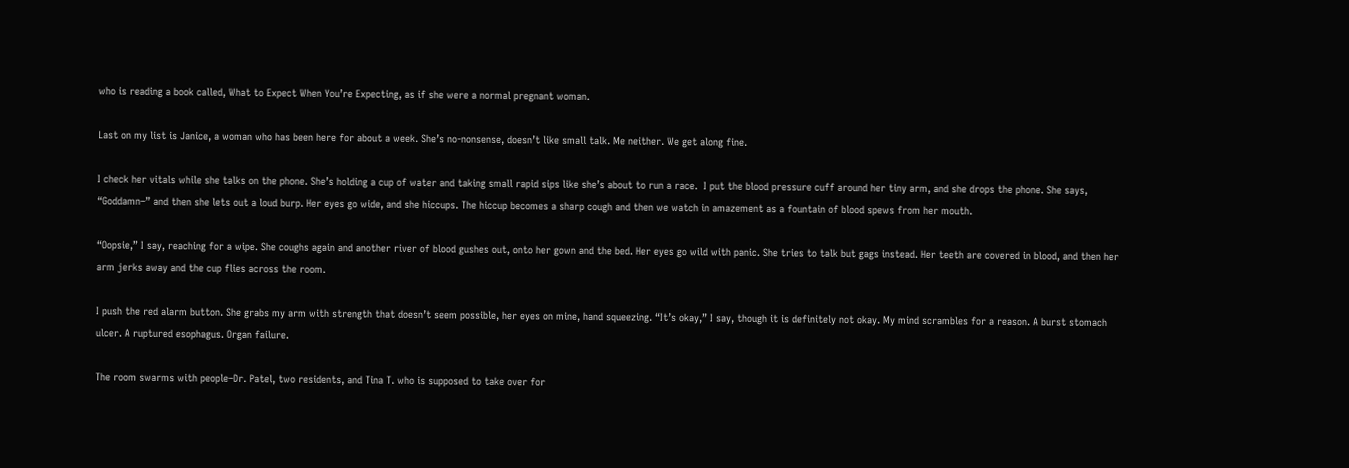who is reading a book called, What to Expect When You’re Expecting, as if she were a normal pregnant woman.

Last on my list is Janice, a woman who has been here for about a week. She’s no-nonsense, doesn’t like small talk. Me neither. We get along fine.

I check her vitals while she talks on the phone. She’s holding a cup of water and taking small rapid sips like she’s about to run a race.  I put the blood pressure cuff around her tiny arm, and she drops the phone. She says, “Goddamn–” and then she lets out a loud burp. Her eyes go wide, and she hiccups. The hiccup becomes a sharp cough and then we watch in amazement as a fountain of blood spews from her mouth.

“Oopsie,” I say, reaching for a wipe. She coughs again and another river of blood gushes out, onto her gown and the bed. Her eyes go wild with panic. She tries to talk but gags instead. Her teeth are covered in blood, and then her arm jerks away and the cup flies across the room.

I push the red alarm button. She grabs my arm with strength that doesn’t seem possible, her eyes on mine, hand squeezing. “It’s okay,” I say, though it is definitely not okay. My mind scrambles for a reason. A burst stomach ulcer. A ruptured esophagus. Organ failure.

The room swarms with people–Dr. Patel, two residents, and Tina T. who is supposed to take over for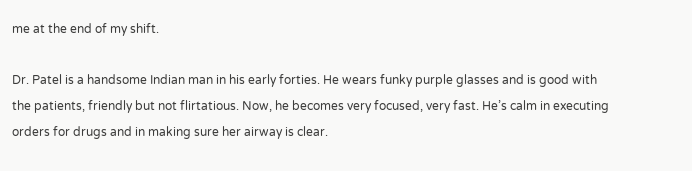me at the end of my shift.

Dr. Patel is a handsome Indian man in his early forties. He wears funky purple glasses and is good with the patients, friendly but not flirtatious. Now, he becomes very focused, very fast. He’s calm in executing orders for drugs and in making sure her airway is clear.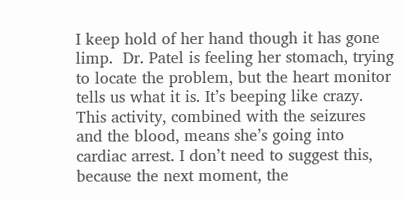I keep hold of her hand though it has gone limp.  Dr. Patel is feeling her stomach, trying to locate the problem, but the heart monitor tells us what it is. It’s beeping like crazy. This activity, combined with the seizures and the blood, means she’s going into cardiac arrest. I don’t need to suggest this, because the next moment, the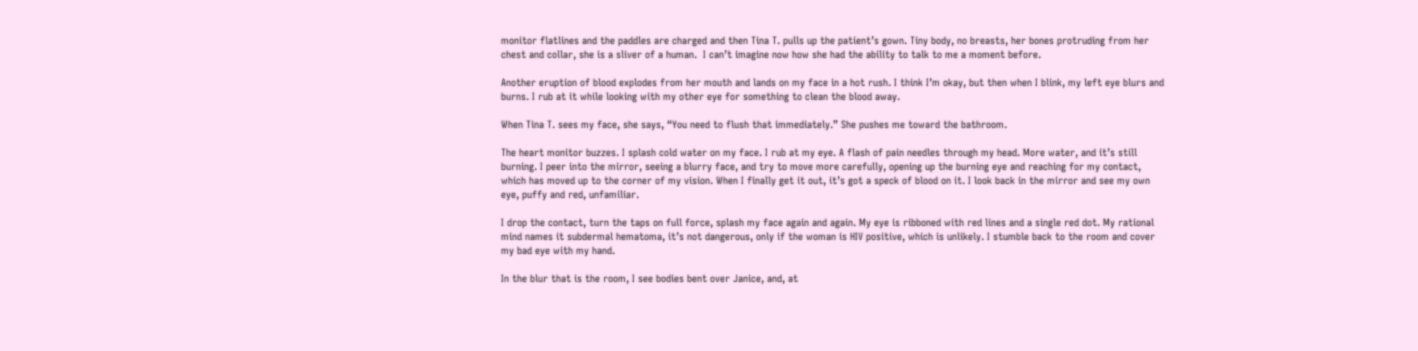monitor flatlines and the paddles are charged and then Tina T. pulls up the patient’s gown. Tiny body, no breasts, her bones protruding from her chest and collar, she is a sliver of a human.  I can’t imagine now how she had the ability to talk to me a moment before.

Another eruption of blood explodes from her mouth and lands on my face in a hot rush. I think I’m okay, but then when I blink, my left eye blurs and burns. I rub at it while looking with my other eye for something to clean the blood away.

When Tina T. sees my face, she says, “You need to flush that immediately.” She pushes me toward the bathroom.

The heart monitor buzzes. I splash cold water on my face. I rub at my eye. A flash of pain needles through my head. More water, and it’s still burning. I peer into the mirror, seeing a blurry face, and try to move more carefully, opening up the burning eye and reaching for my contact, which has moved up to the corner of my vision. When I finally get it out, it’s got a speck of blood on it. I look back in the mirror and see my own eye, puffy and red, unfamiliar.

I drop the contact, turn the taps on full force, splash my face again and again. My eye is ribboned with red lines and a single red dot. My rational mind names it subdermal hematoma, it’s not dangerous, only if the woman is HIV positive, which is unlikely. I stumble back to the room and cover my bad eye with my hand.

In the blur that is the room, I see bodies bent over Janice, and, at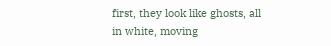first, they look like ghosts, all in white, moving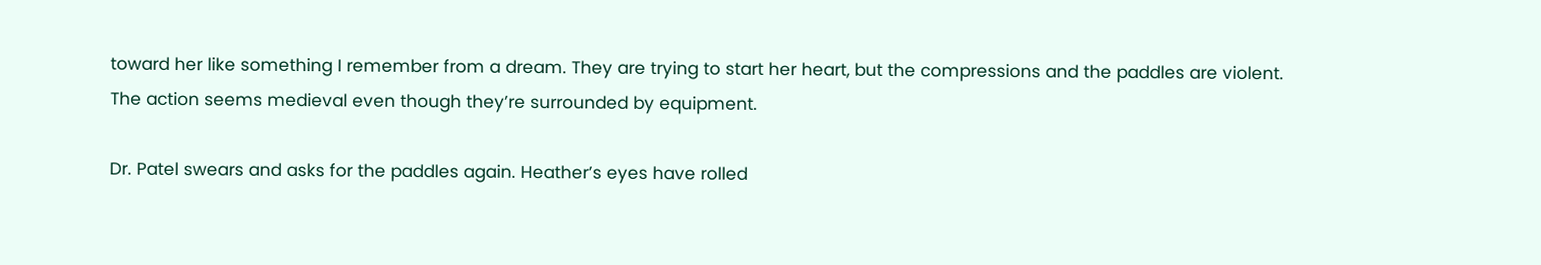toward her like something I remember from a dream. They are trying to start her heart, but the compressions and the paddles are violent. The action seems medieval even though they’re surrounded by equipment.

Dr. Patel swears and asks for the paddles again. Heather’s eyes have rolled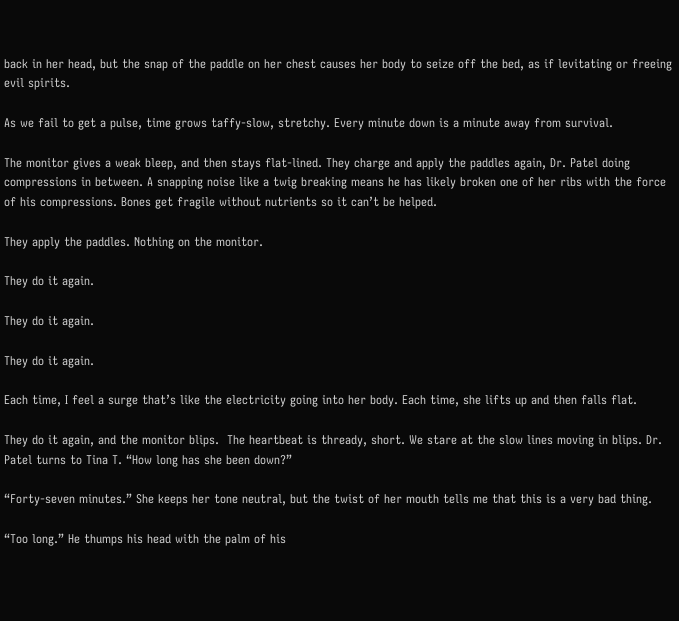back in her head, but the snap of the paddle on her chest causes her body to seize off the bed, as if levitating or freeing evil spirits.

As we fail to get a pulse, time grows taffy-slow, stretchy. Every minute down is a minute away from survival.

The monitor gives a weak bleep, and then stays flat-lined. They charge and apply the paddles again, Dr. Patel doing compressions in between. A snapping noise like a twig breaking means he has likely broken one of her ribs with the force of his compressions. Bones get fragile without nutrients so it can’t be helped.

They apply the paddles. Nothing on the monitor.

They do it again.

They do it again.

They do it again.

Each time, I feel a surge that’s like the electricity going into her body. Each time, she lifts up and then falls flat.

They do it again, and the monitor blips.  The heartbeat is thready, short. We stare at the slow lines moving in blips. Dr. Patel turns to Tina T. “How long has she been down?”

“Forty-seven minutes.” She keeps her tone neutral, but the twist of her mouth tells me that this is a very bad thing.

“Too long.” He thumps his head with the palm of his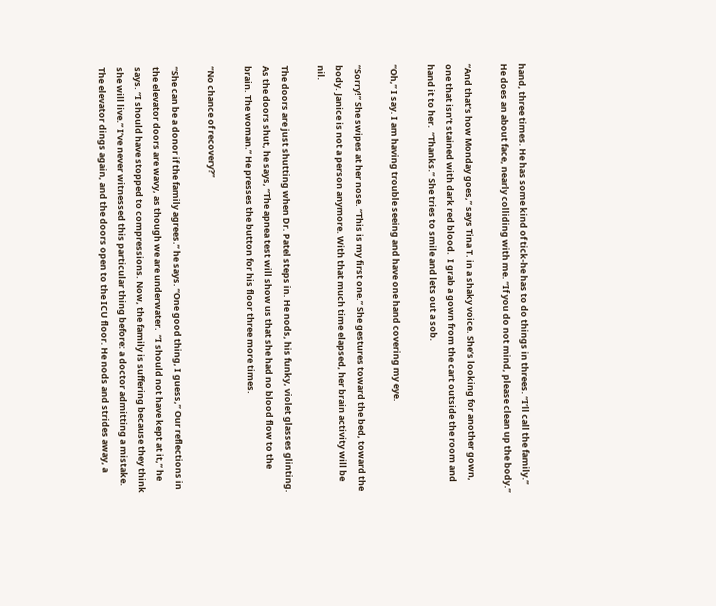hand, three times. He has some kind of tick-he has to do things in threes. “I’ll call the family.” He does an about face, nearly colliding with me. “If you do not mind, please clean up the body.”

“And that’s how Monday goes,” says Tina T. in a shaky voice. She’s looking for another gown, one that isn’t stained with dark red blood.  I grab a gown from the cart outside the room and hand it to her.  “Thanks.” She tries to smile and lets out a sob.

“Oh,” I say. I am having trouble seeing and have one hand covering my eye.

“Sorry!” She swipes at her nose. “This is my first one.” She gestures toward the bed, toward the body. Janice is not a person anymore. With that much time elapsed, her brain activity will be nil.

The doors are just shutting when Dr. Patel steps in. He nods, his funky, violet glasses glinting. As the doors shut, he says, “The apnea test will show us that she had no blood flow to the brain. The woman.” He presses the button for his floor three more times.

“No chance of recovery?”

“She can be a donor if the family agrees.” he says. “One good thing, I guess,” Our reflections in the elevator doors are wavy, as though we are underwater.  “I should not have kept at it,” he says. “I should have stopped to compressions. Now, the family is suffering because they think she will live.” I’ve never witnessed this particular thing before: a doctor admitting a mistake. The elevator dings again, and the doors open to the ICU floor. He nods and strides away, a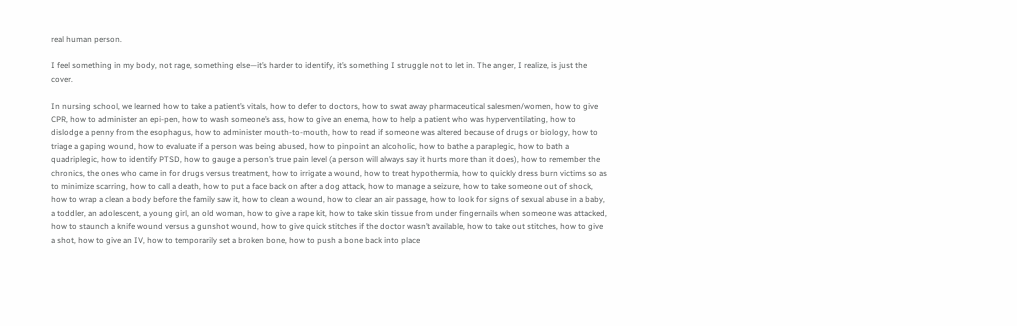real human person.

I feel something in my body, not rage, something else—it’s harder to identify, it’s something I struggle not to let in. The anger, I realize, is just the cover.

In nursing school, we learned how to take a patient’s vitals, how to defer to doctors, how to swat away pharmaceutical salesmen/women, how to give CPR, how to administer an epi-pen, how to wash someone’s ass, how to give an enema, how to help a patient who was hyperventilating, how to dislodge a penny from the esophagus, how to administer mouth-to-mouth, how to read if someone was altered because of drugs or biology, how to triage a gaping wound, how to evaluate if a person was being abused, how to pinpoint an alcoholic, how to bathe a paraplegic, how to bath a quadriplegic, how to identify PTSD, how to gauge a person’s true pain level (a person will always say it hurts more than it does), how to remember the chronics, the ones who came in for drugs versus treatment, how to irrigate a wound, how to treat hypothermia, how to quickly dress burn victims so as to minimize scarring, how to call a death, how to put a face back on after a dog attack, how to manage a seizure, how to take someone out of shock, how to wrap a clean a body before the family saw it, how to clean a wound, how to clear an air passage, how to look for signs of sexual abuse in a baby, a toddler, an adolescent, a young girl, an old woman, how to give a rape kit, how to take skin tissue from under fingernails when someone was attacked, how to staunch a knife wound versus a gunshot wound, how to give quick stitches if the doctor wasn’t available, how to take out stitches, how to give a shot, how to give an IV, how to temporarily set a broken bone, how to push a bone back into place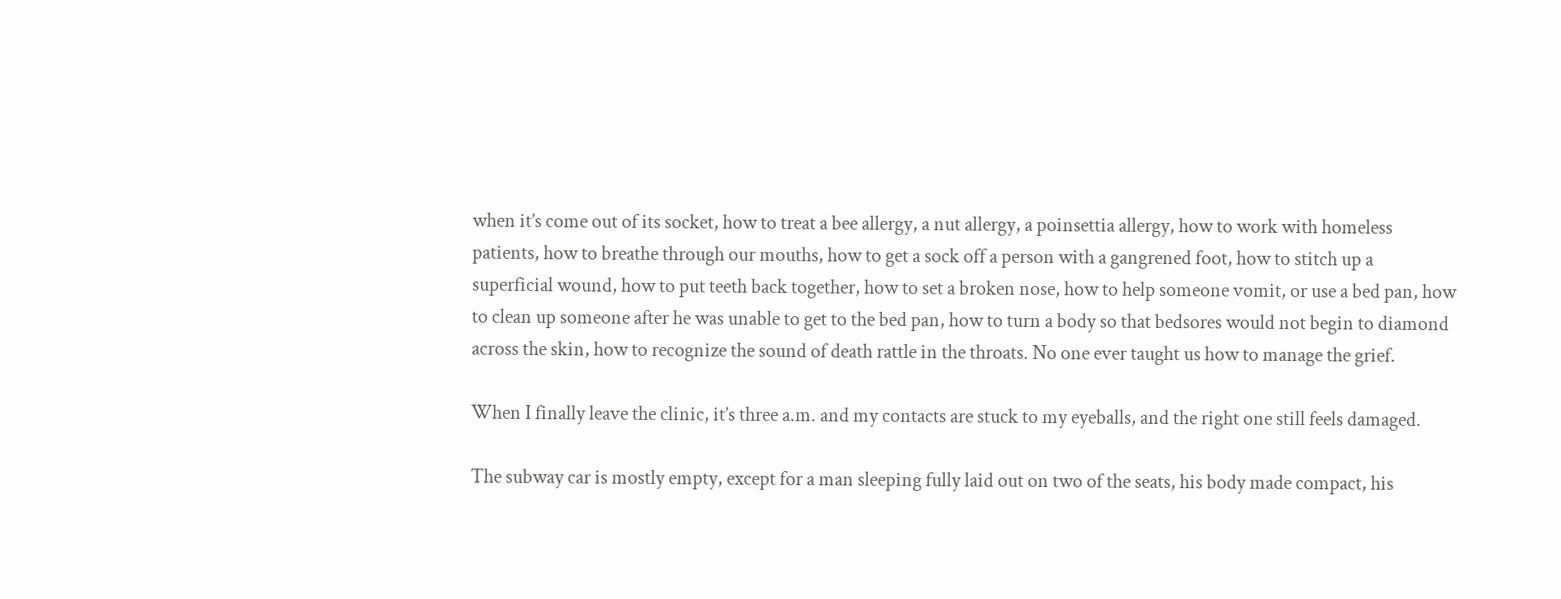when it’s come out of its socket, how to treat a bee allergy, a nut allergy, a poinsettia allergy, how to work with homeless patients, how to breathe through our mouths, how to get a sock off a person with a gangrened foot, how to stitch up a superficial wound, how to put teeth back together, how to set a broken nose, how to help someone vomit, or use a bed pan, how to clean up someone after he was unable to get to the bed pan, how to turn a body so that bedsores would not begin to diamond across the skin, how to recognize the sound of death rattle in the throats. No one ever taught us how to manage the grief.

When I finally leave the clinic, it’s three a.m. and my contacts are stuck to my eyeballs, and the right one still feels damaged.

The subway car is mostly empty, except for a man sleeping fully laid out on two of the seats, his body made compact, his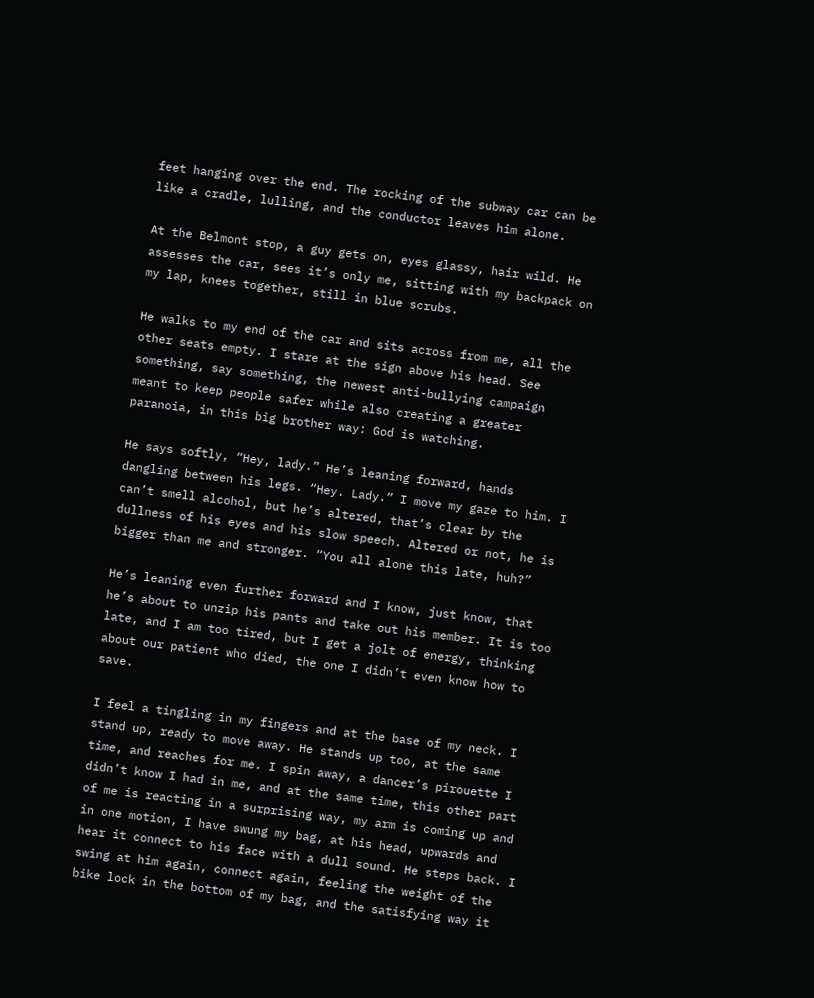feet hanging over the end. The rocking of the subway car can be like a cradle, lulling, and the conductor leaves him alone.

At the Belmont stop, a guy gets on, eyes glassy, hair wild. He assesses the car, sees it’s only me, sitting with my backpack on my lap, knees together, still in blue scrubs.

He walks to my end of the car and sits across from me, all the other seats empty. I stare at the sign above his head. See something, say something, the newest anti-bullying campaign meant to keep people safer while also creating a greater paranoia, in this big brother way: God is watching.

He says softly, “Hey, lady.” He’s leaning forward, hands dangling between his legs. “Hey. Lady.” I move my gaze to him. I can’t smell alcohol, but he’s altered, that’s clear by the dullness of his eyes and his slow speech. Altered or not, he is bigger than me and stronger. “You all alone this late, huh?”

He’s leaning even further forward and I know, just know, that he’s about to unzip his pants and take out his member. It is too late, and I am too tired, but I get a jolt of energy, thinking about our patient who died, the one I didn’t even know how to save.

I feel a tingling in my fingers and at the base of my neck. I stand up, ready to move away. He stands up too, at the same time, and reaches for me. I spin away, a dancer’s pirouette I didn’t know I had in me, and at the same time, this other part of me is reacting in a surprising way, my arm is coming up and in one motion, I have swung my bag, at his head, upwards and hear it connect to his face with a dull sound. He steps back. I swing at him again, connect again, feeling the weight of the bike lock in the bottom of my bag, and the satisfying way it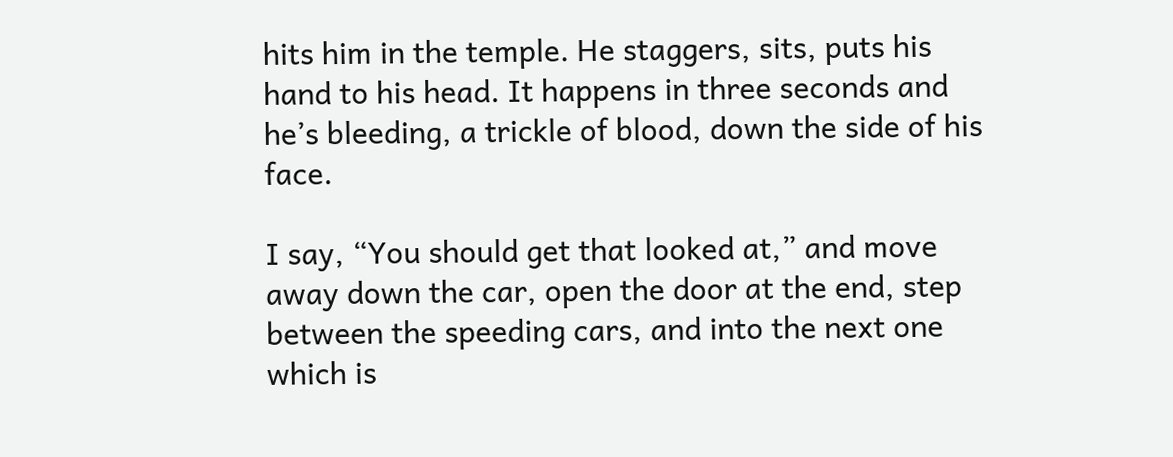hits him in the temple. He staggers, sits, puts his hand to his head. It happens in three seconds and he’s bleeding, a trickle of blood, down the side of his face.

I say, “You should get that looked at,” and move away down the car, open the door at the end, step between the speeding cars, and into the next one which is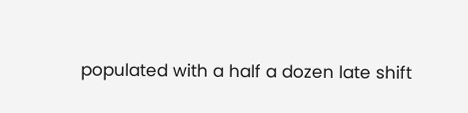populated with a half a dozen late shift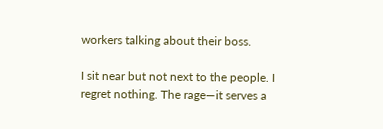workers talking about their boss.

I sit near but not next to the people. I regret nothing. The rage—it serves a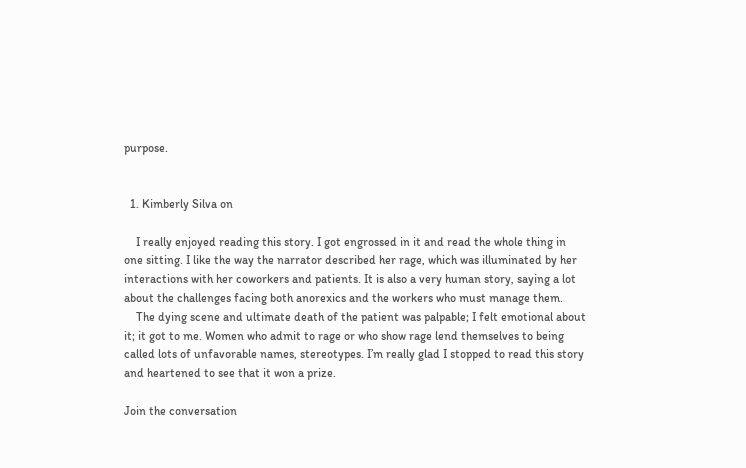purpose.


  1. Kimberly Silva on

    I really enjoyed reading this story. I got engrossed in it and read the whole thing in one sitting. I like the way the narrator described her rage, which was illuminated by her interactions with her coworkers and patients. It is also a very human story, saying a lot about the challenges facing both anorexics and the workers who must manage them.
    The dying scene and ultimate death of the patient was palpable; I felt emotional about it; it got to me. Women who admit to rage or who show rage lend themselves to being called lots of unfavorable names, stereotypes. I’m really glad I stopped to read this story and heartened to see that it won a prize.

Join the conversation